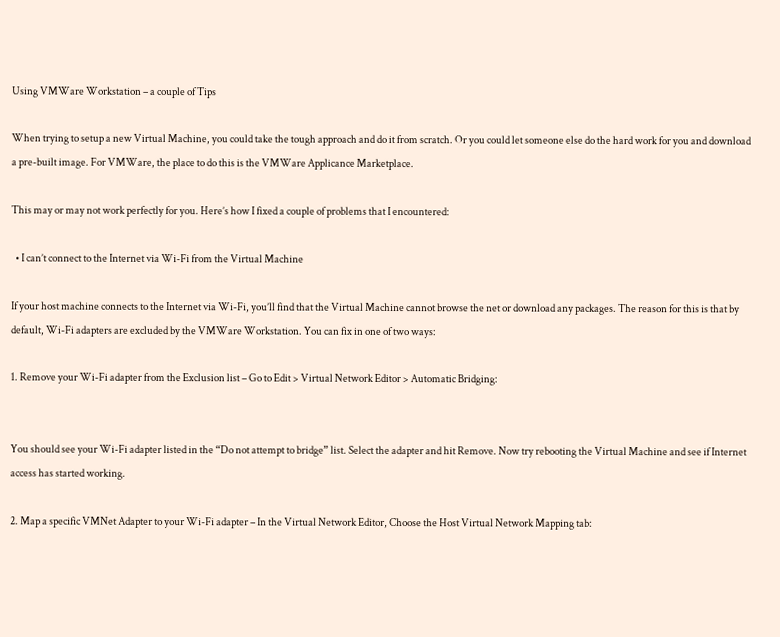Using VMWare Workstation – a couple of Tips

When trying to setup a new Virtual Machine, you could take the tough approach and do it from scratch. Or you could let someone else do the hard work for you and download a pre-built image. For VMWare, the place to do this is the VMWare Applicance Marketplace.

This may or may not work perfectly for you. Here’s how I fixed a couple of problems that I encountered:

  • I can’t connect to the Internet via Wi-Fi from the Virtual Machine

If your host machine connects to the Internet via Wi-Fi, you’ll find that the Virtual Machine cannot browse the net or download any packages. The reason for this is that by default, Wi-Fi adapters are excluded by the VMWare Workstation. You can fix in one of two ways:

1. Remove your Wi-Fi adapter from the Exclusion list – Go to Edit > Virtual Network Editor > Automatic Bridging:


You should see your Wi-Fi adapter listed in the “Do not attempt to bridge” list. Select the adapter and hit Remove. Now try rebooting the Virtual Machine and see if Internet access has started working.

2. Map a specific VMNet Adapter to your Wi-Fi adapter – In the Virtual Network Editor, Choose the Host Virtual Network Mapping tab: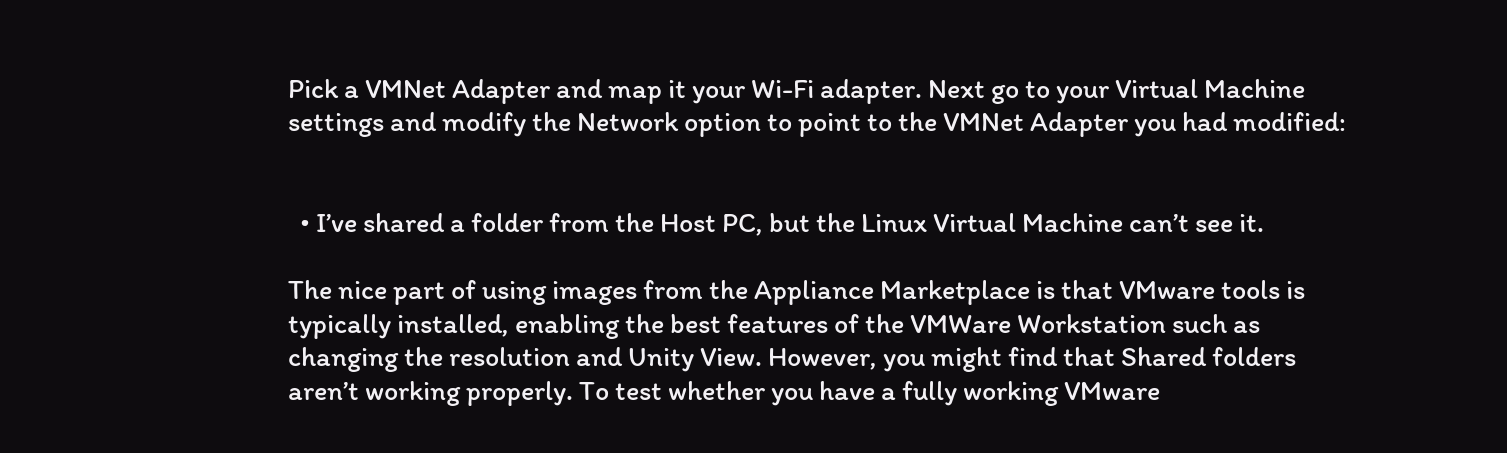Pick a VMNet Adapter and map it your Wi-Fi adapter. Next go to your Virtual Machine settings and modify the Network option to point to the VMNet Adapter you had modified:


  • I’ve shared a folder from the Host PC, but the Linux Virtual Machine can’t see it.

The nice part of using images from the Appliance Marketplace is that VMware tools is typically installed, enabling the best features of the VMWare Workstation such as changing the resolution and Unity View. However, you might find that Shared folders aren’t working properly. To test whether you have a fully working VMware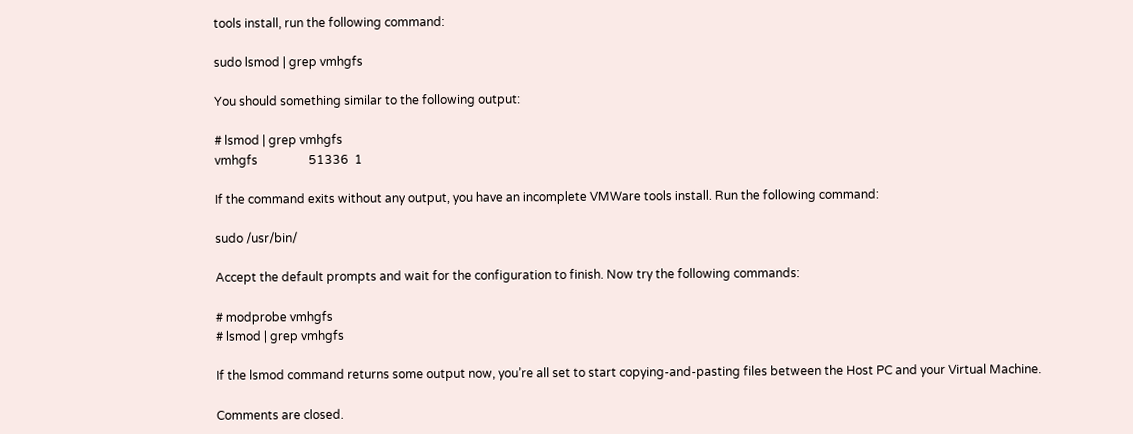tools install, run the following command:

sudo lsmod | grep vmhgfs

You should something similar to the following output:

# lsmod | grep vmhgfs
vmhgfs                 51336  1

If the command exits without any output, you have an incomplete VMWare tools install. Run the following command:

sudo /usr/bin/

Accept the default prompts and wait for the configuration to finish. Now try the following commands:

# modprobe vmhgfs
# lsmod | grep vmhgfs

If the lsmod command returns some output now, you’re all set to start copying-and-pasting files between the Host PC and your Virtual Machine.

Comments are closed.